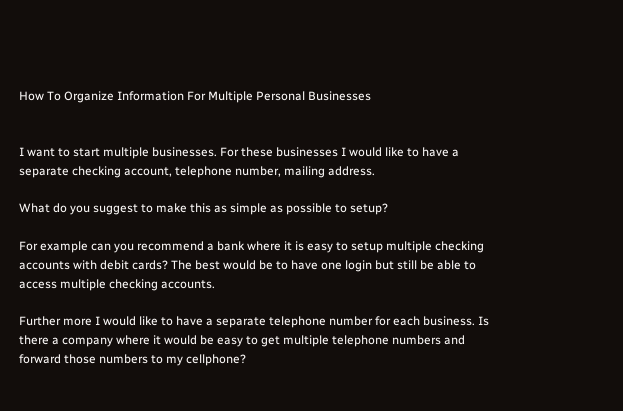How To Organize Information For Multiple Personal Businesses


I want to start multiple businesses. For these businesses I would like to have a separate checking account, telephone number, mailing address.

What do you suggest to make this as simple as possible to setup?

For example can you recommend a bank where it is easy to setup multiple checking accounts with debit cards? The best would be to have one login but still be able to access multiple checking accounts.

Further more I would like to have a separate telephone number for each business. Is there a company where it would be easy to get multiple telephone numbers and forward those numbers to my cellphone?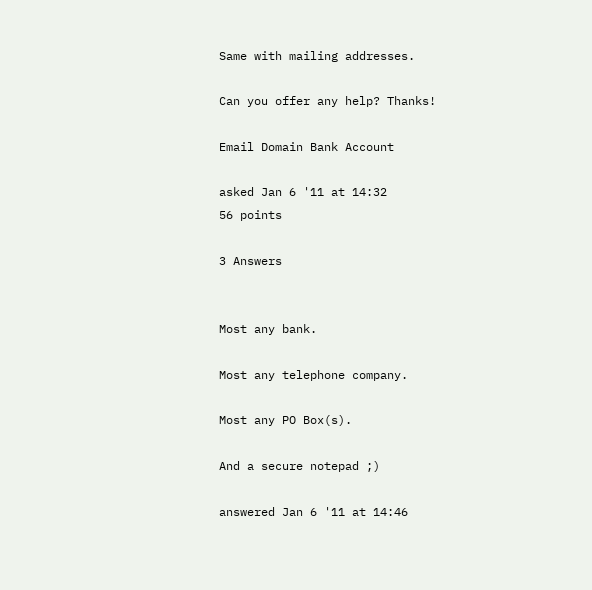Same with mailing addresses.

Can you offer any help? Thanks!

Email Domain Bank Account

asked Jan 6 '11 at 14:32
56 points

3 Answers


Most any bank.

Most any telephone company.

Most any PO Box(s).

And a secure notepad ;)

answered Jan 6 '11 at 14:46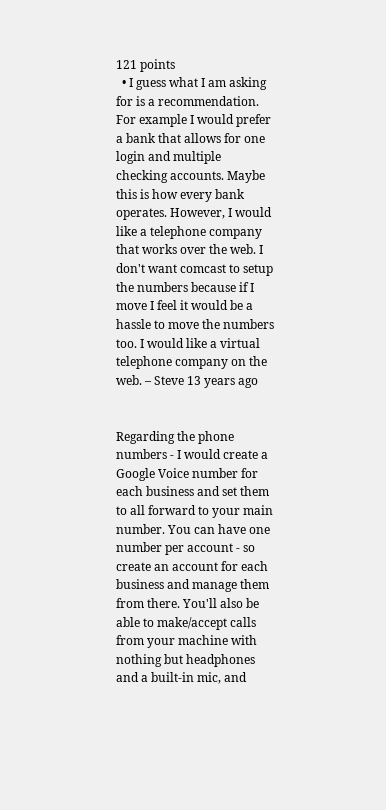121 points
  • I guess what I am asking for is a recommendation. For example I would prefer a bank that allows for one login and multiple checking accounts. Maybe this is how every bank operates. However, I would like a telephone company that works over the web. I don't want comcast to setup the numbers because if I move I feel it would be a hassle to move the numbers too. I would like a virtual telephone company on the web. – Steve 13 years ago


Regarding the phone numbers - I would create a Google Voice number for each business and set them to all forward to your main number. You can have one number per account - so create an account for each business and manage them from there. You'll also be able to make/accept calls from your machine with nothing but headphones and a built-in mic, and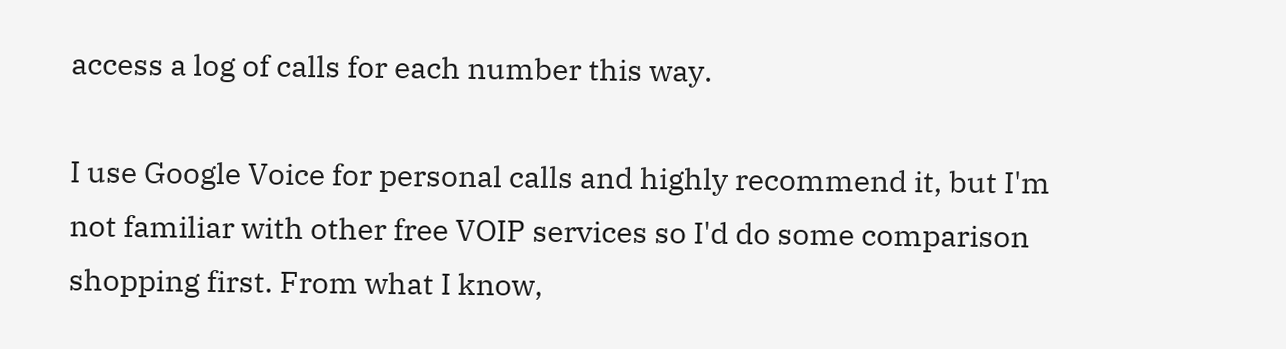access a log of calls for each number this way.

I use Google Voice for personal calls and highly recommend it, but I'm not familiar with other free VOIP services so I'd do some comparison shopping first. From what I know,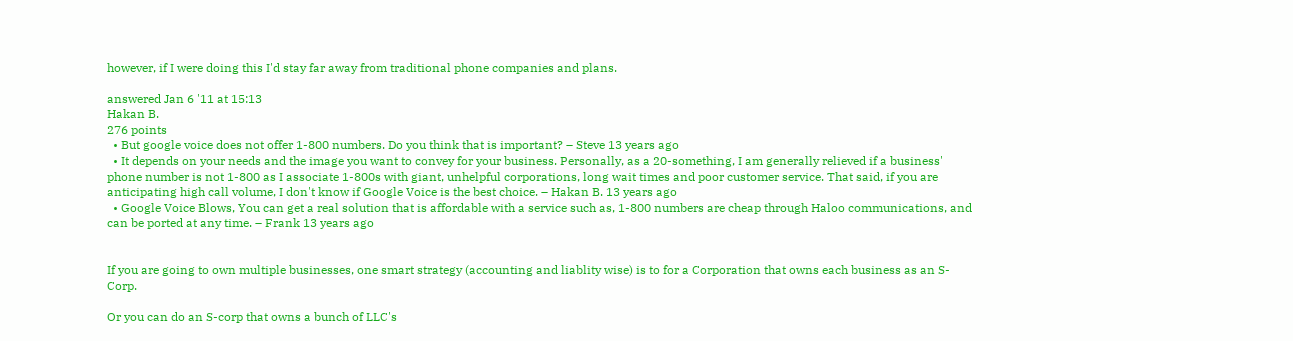however, if I were doing this I'd stay far away from traditional phone companies and plans.

answered Jan 6 '11 at 15:13
Hakan B.
276 points
  • But google voice does not offer 1-800 numbers. Do you think that is important? – Steve 13 years ago
  • It depends on your needs and the image you want to convey for your business. Personally, as a 20-something, I am generally relieved if a business' phone number is not 1-800 as I associate 1-800s with giant, unhelpful corporations, long wait times and poor customer service. That said, if you are anticipating high call volume, I don't know if Google Voice is the best choice. – Hakan B. 13 years ago
  • Google Voice Blows, You can get a real solution that is affordable with a service such as, 1-800 numbers are cheap through Haloo communications, and can be ported at any time. – Frank 13 years ago


If you are going to own multiple businesses, one smart strategy (accounting and liablity wise) is to for a Corporation that owns each business as an S-Corp.

Or you can do an S-corp that owns a bunch of LLC's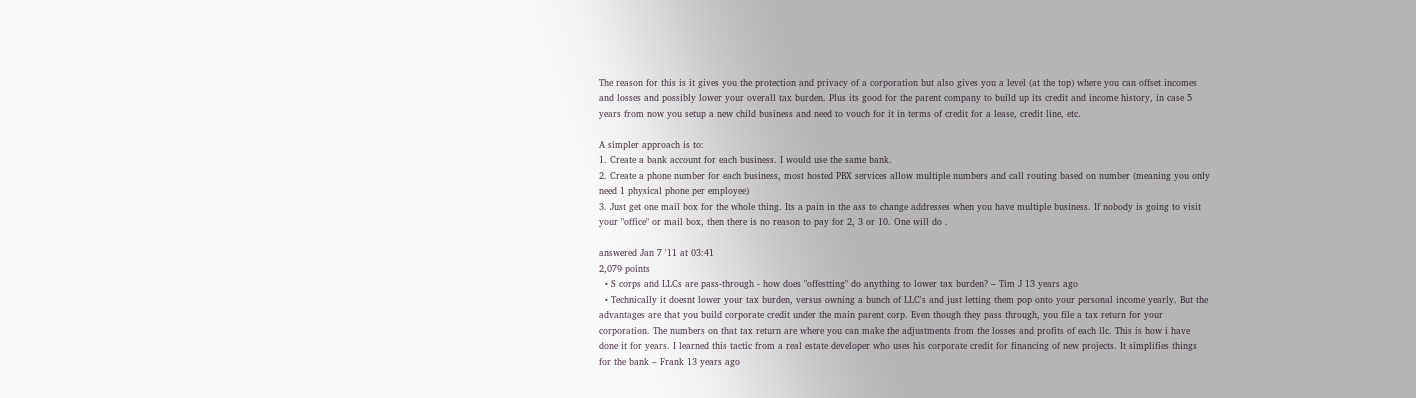The reason for this is it gives you the protection and privacy of a corporation but also gives you a level (at the top) where you can offset incomes and losses and possibly lower your overall tax burden. Plus its good for the parent company to build up its credit and income history, in case 5 years from now you setup a new child business and need to vouch for it in terms of credit for a lease, credit line, etc.

A simpler approach is to:
1. Create a bank account for each business. I would use the same bank.
2. Create a phone number for each business, most hosted PBX services allow multiple numbers and call routing based on number (meaning you only need 1 physical phone per employee)
3. Just get one mail box for the whole thing. Its a pain in the ass to change addresses when you have multiple business. If nobody is going to visit your "office" or mail box, then there is no reason to pay for 2, 3 or 10. One will do .

answered Jan 7 '11 at 03:41
2,079 points
  • S corps and LLCs are pass-through - how does "offestting" do anything to lower tax burden? – Tim J 13 years ago
  • Technically it doesnt lower your tax burden, versus owning a bunch of LLC's and just letting them pop onto your personal income yearly. But the advantages are that you build corporate credit under the main parent corp. Even though they pass through, you file a tax return for your corporation. The numbers on that tax return are where you can make the adjustments from the losses and profits of each llc. This is how i have done it for years. I learned this tactic from a real estate developer who uses his corporate credit for financing of new projects. It simplifies things for the bank – Frank 13 years ago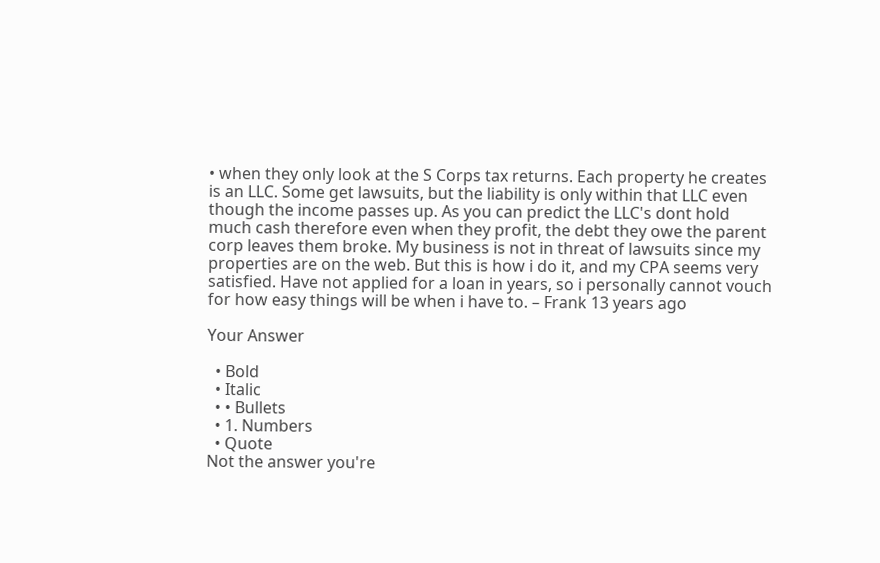• when they only look at the S Corps tax returns. Each property he creates is an LLC. Some get lawsuits, but the liability is only within that LLC even though the income passes up. As you can predict the LLC's dont hold much cash therefore even when they profit, the debt they owe the parent corp leaves them broke. My business is not in threat of lawsuits since my properties are on the web. But this is how i do it, and my CPA seems very satisfied. Have not applied for a loan in years, so i personally cannot vouch for how easy things will be when i have to. – Frank 13 years ago

Your Answer

  • Bold
  • Italic
  • • Bullets
  • 1. Numbers
  • Quote
Not the answer you're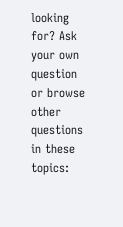looking for? Ask your own question or browse other questions in these topics: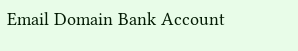Email Domain Bank Account